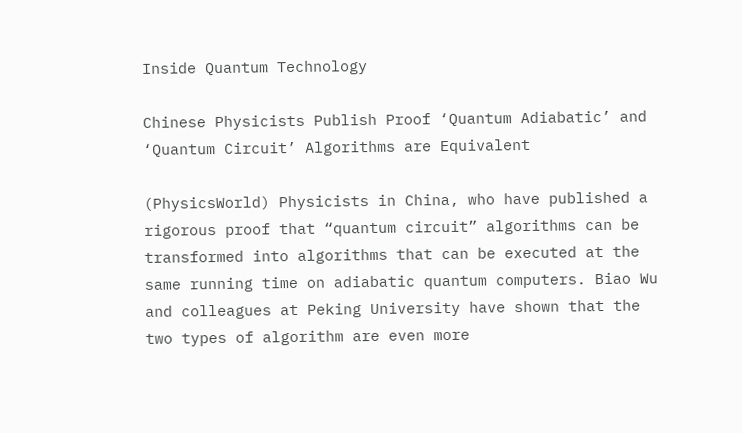Inside Quantum Technology

Chinese Physicists Publish Proof ‘Quantum Adiabatic’ and ‘Quantum Circuit’ Algorithms are Equivalent

(PhysicsWorld) Physicists in China, who have published a rigorous proof that “quantum circuit” algorithms can be transformed into algorithms that can be executed at the same running time on adiabatic quantum computers. Biao Wu and colleagues at Peking University have shown that the two types of algorithm are even more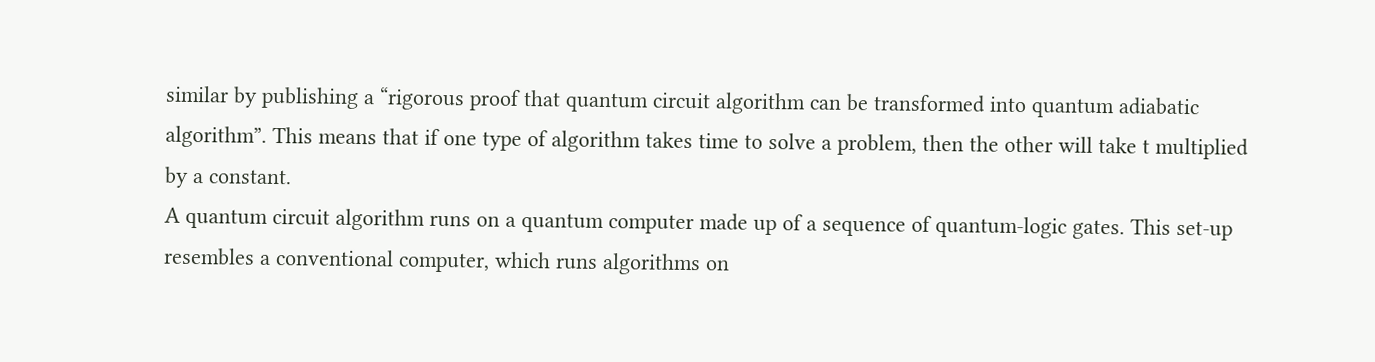similar by publishing a “rigorous proof that quantum circuit algorithm can be transformed into quantum adiabatic algorithm”. This means that if one type of algorithm takes time to solve a problem, then the other will take t multiplied by a constant.
A quantum circuit algorithm runs on a quantum computer made up of a sequence of quantum-logic gates. This set-up resembles a conventional computer, which runs algorithms on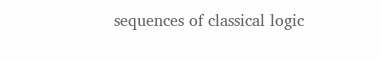sequences of classical logic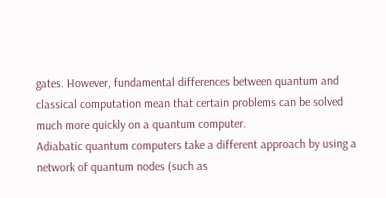gates. However, fundamental differences between quantum and classical computation mean that certain problems can be solved much more quickly on a quantum computer.
Adiabatic quantum computers take a different approach by using a network of quantum nodes (such as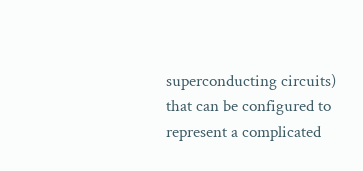superconducting circuits) that can be configured to represent a complicated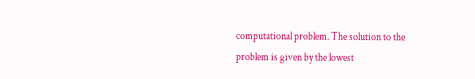computational problem. The solution to the problem is given by the lowest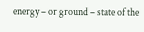energy – or ground – state of the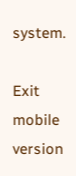system.

Exit mobile version